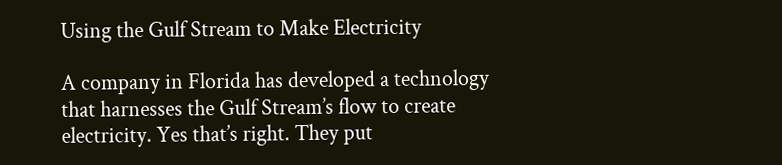Using the Gulf Stream to Make Electricity

A company in Florida has developed a technology that harnesses the Gulf Stream’s flow to create electricity. Yes that’s right. They put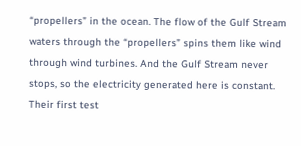“propellers” in the ocean. The flow of the Gulf Stream waters through the “propellers” spins them like wind through wind turbines. And the Gulf Stream never stops, so the electricity generated here is constant. Their first test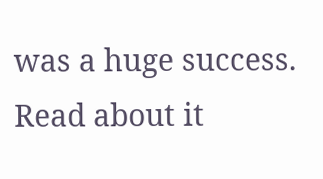was a huge success. Read about it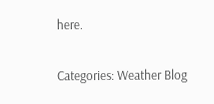here.


Categories: Weather Blog